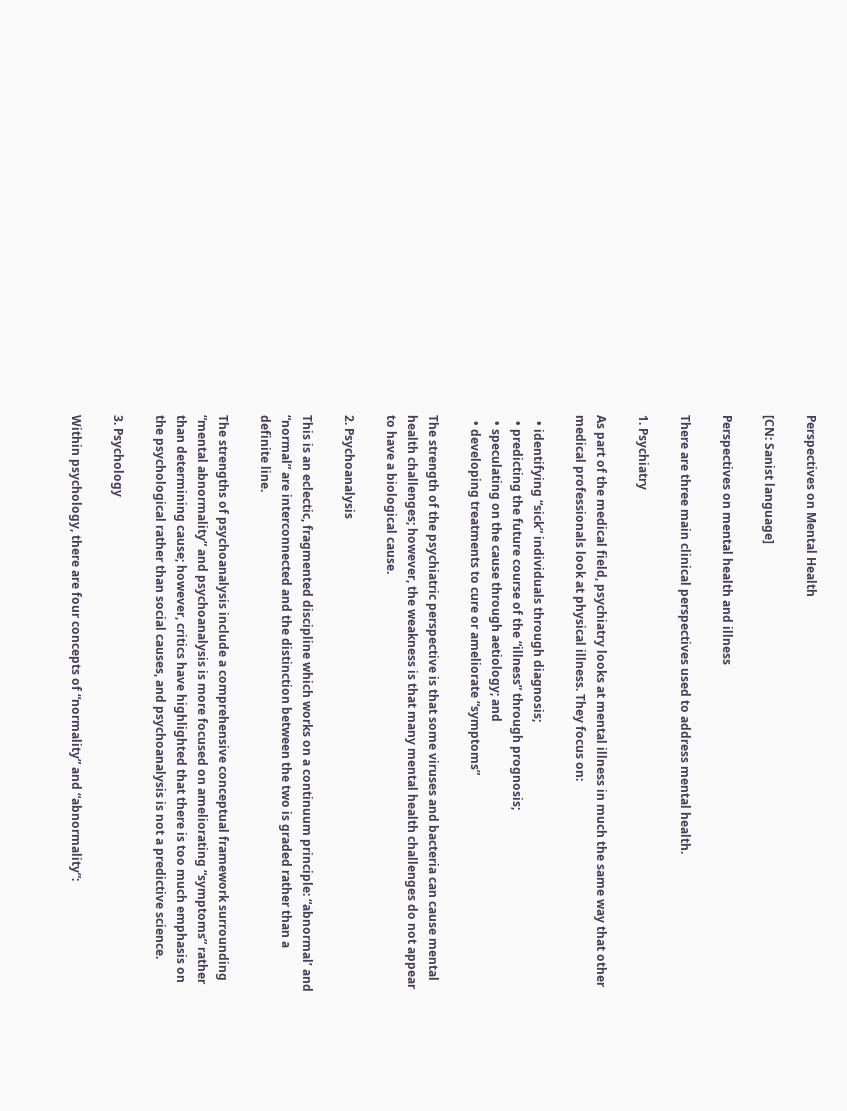Perspectives on Mental Health

[CN: Sanist language]

Perspectives on mental health and illness

There are three main clinical perspectives used to address mental health.

1. Psychiatry

As part of the medical field, psychiatry looks at mental illness in much the same way that other medical professionals look at physical illness. They focus on:

  • identifying “sick” individuals through diagnosis;
  • predicting the future course of the “illness” through prognosis;
  • speculating on the cause through aetiology; and
  • developing treatments to cure or ameliorate “symptoms”

The strength of the psychiatric perspective is that some viruses and bacteria can cause mental health challenges; however, the weakness is that many mental health challenges do not appear to have a biological cause.

2. Psychoanalysis

This is an eclectic, fragmented discipline which works on a continuum principle: “abnormal’ and “normal” are interconnected and the distinction between the two is graded rather than a definite line.

The strengths of psychoanalysis include a comprehensive conceptual framework surrounding “mental abnormality” and psychoanalysis is more focused on ameliorating “symptoms” rather than determining cause; however, critics have highlighted that there is too much emphasis on the psychological rather than social causes, and psychoanalysis is not a predictive science.

3. Psychology

Within psychology, there are four concepts of “normality” and “abnormality”: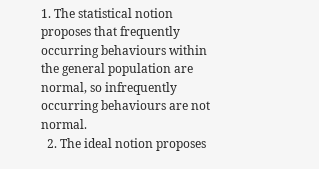1. The statistical notion proposes that frequently occurring behaviours within the general population are normal, so infrequently occurring behaviours are not normal.
  2. The ideal notion proposes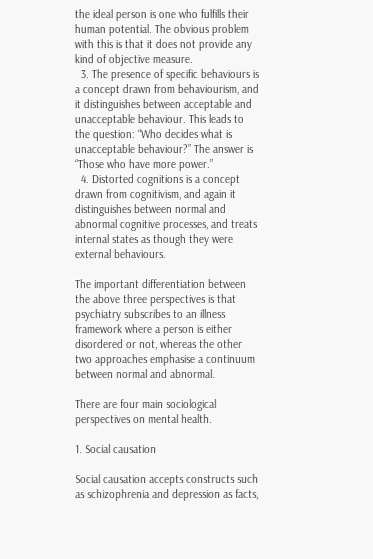the ideal person is one who fulfills their human potential. The obvious problem with this is that it does not provide any kind of objective measure.
  3. The presence of specific behaviours is a concept drawn from behaviourism, and it distinguishes between acceptable and unacceptable behaviour. This leads to the question: “Who decides what is unacceptable behaviour?” The answer is “Those who have more power.”
  4. Distorted cognitions is a concept drawn from cognitivism, and again it distinguishes between normal and abnormal cognitive processes, and treats internal states as though they were external behaviours.

The important differentiation between the above three perspectives is that psychiatry subscribes to an illness framework where a person is either disordered or not, whereas the other two approaches emphasise a continuum between normal and abnormal.

There are four main sociological perspectives on mental health.

1. Social causation

Social causation accepts constructs such as schizophrenia and depression as facts,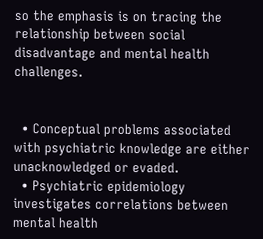so the emphasis is on tracing the relationship between social disadvantage and mental health challenges.


  • Conceptual problems associated with psychiatric knowledge are either unacknowledged or evaded.
  • Psychiatric epidemiology investigates correlations between mental health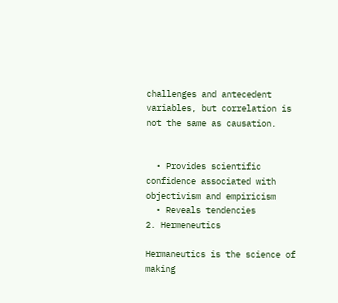challenges and antecedent variables, but correlation is not the same as causation.


  • Provides scientific confidence associated with objectivism and empiricism
  • Reveals tendencies
2. Hermeneutics

Hermaneutics is the science of making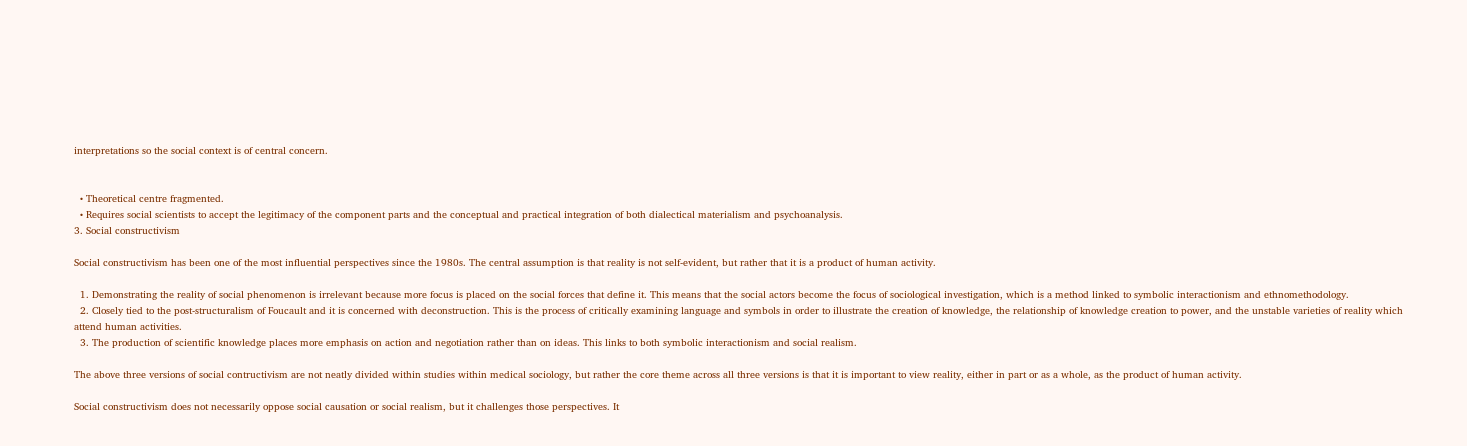interpretations so the social context is of central concern.


  • Theoretical centre fragmented.
  • Requires social scientists to accept the legitimacy of the component parts and the conceptual and practical integration of both dialectical materialism and psychoanalysis.
3. Social constructivism

Social constructivism has been one of the most influential perspectives since the 1980s. The central assumption is that reality is not self-evident, but rather that it is a product of human activity.

  1. Demonstrating the reality of social phenomenon is irrelevant because more focus is placed on the social forces that define it. This means that the social actors become the focus of sociological investigation, which is a method linked to symbolic interactionism and ethnomethodology.
  2. Closely tied to the post-structuralism of Foucault and it is concerned with deconstruction. This is the process of critically examining language and symbols in order to illustrate the creation of knowledge, the relationship of knowledge creation to power, and the unstable varieties of reality which attend human activities.
  3. The production of scientific knowledge places more emphasis on action and negotiation rather than on ideas. This links to both symbolic interactionism and social realism.

The above three versions of social contructivism are not neatly divided within studies within medical sociology, but rather the core theme across all three versions is that it is important to view reality, either in part or as a whole, as the product of human activity.

Social constructivism does not necessarily oppose social causation or social realism, but it challenges those perspectives. It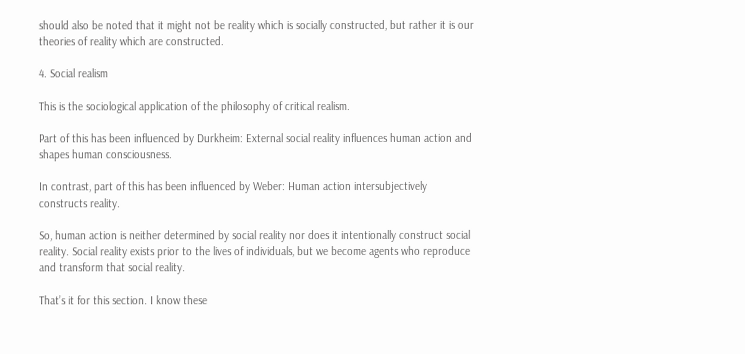should also be noted that it might not be reality which is socially constructed, but rather it is our theories of reality which are constructed.

4. Social realism

This is the sociological application of the philosophy of critical realism.

Part of this has been influenced by Durkheim: External social reality influences human action and shapes human consciousness.

In contrast, part of this has been influenced by Weber: Human action intersubjectively constructs reality.

So, human action is neither determined by social reality nor does it intentionally construct social reality. Social reality exists prior to the lives of individuals, but we become agents who reproduce and transform that social reality.

That’s it for this section. I know these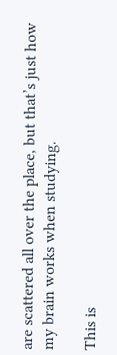are scattered all over the place, but that’s just how my brain works when studying.

This is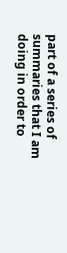part of a series of summaries that I am doing in order to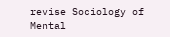revise Sociology of Mental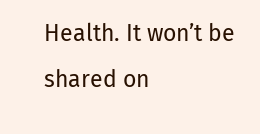Health. It won’t be shared on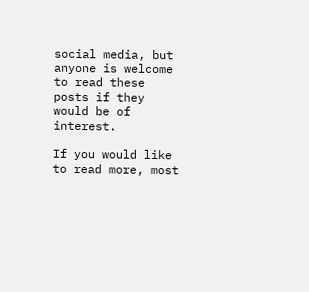social media, but anyone is welcome to read these posts if they would be of interest.

If you would like to read more, most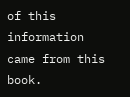of this information came from this book.